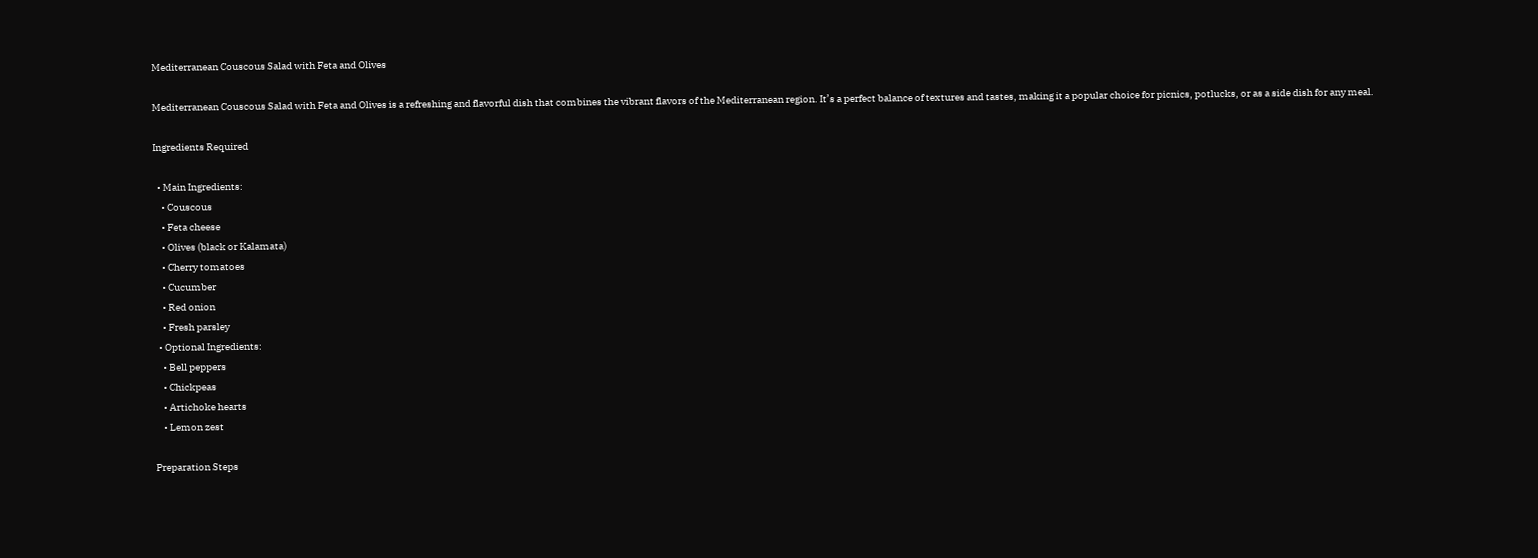Mediterranean Couscous Salad with Feta and Olives

Mediterranean Couscous Salad with Feta and Olives is a refreshing and flavorful dish that combines the vibrant flavors of the Mediterranean region. It’s a perfect balance of textures and tastes, making it a popular choice for picnics, potlucks, or as a side dish for any meal.

Ingredients Required

  • Main Ingredients:
    • Couscous
    • Feta cheese
    • Olives (black or Kalamata)
    • Cherry tomatoes
    • Cucumber
    • Red onion
    • Fresh parsley
  • Optional Ingredients:
    • Bell peppers
    • Chickpeas
    • Artichoke hearts
    • Lemon zest

Preparation Steps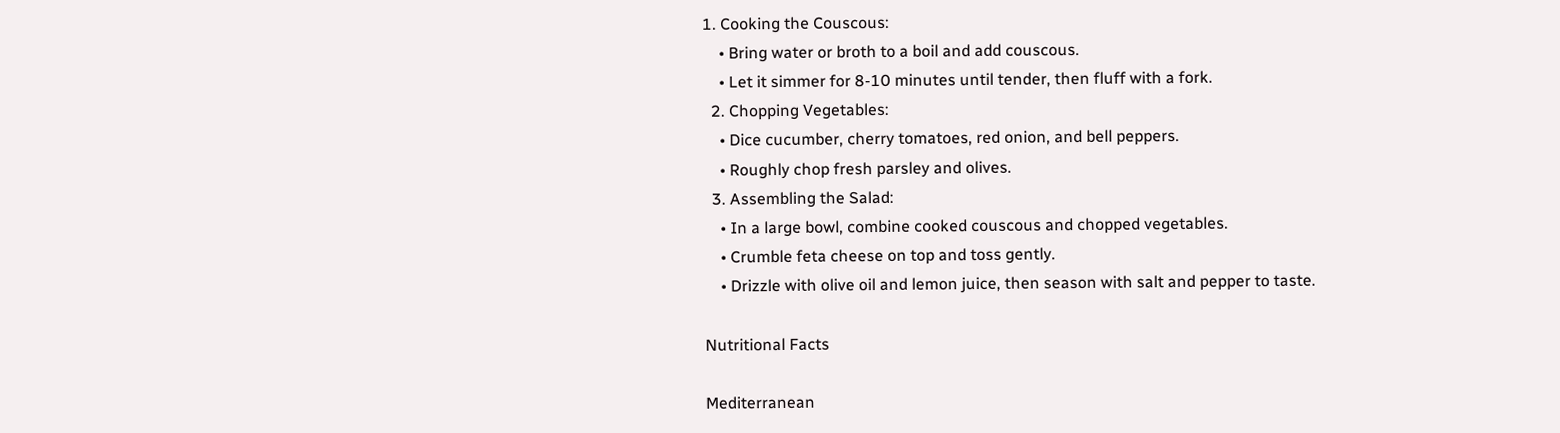1. Cooking the Couscous:
    • Bring water or broth to a boil and add couscous.
    • Let it simmer for 8-10 minutes until tender, then fluff with a fork.
  2. Chopping Vegetables:
    • Dice cucumber, cherry tomatoes, red onion, and bell peppers.
    • Roughly chop fresh parsley and olives.
  3. Assembling the Salad:
    • In a large bowl, combine cooked couscous and chopped vegetables.
    • Crumble feta cheese on top and toss gently.
    • Drizzle with olive oil and lemon juice, then season with salt and pepper to taste.

Nutritional Facts

Mediterranean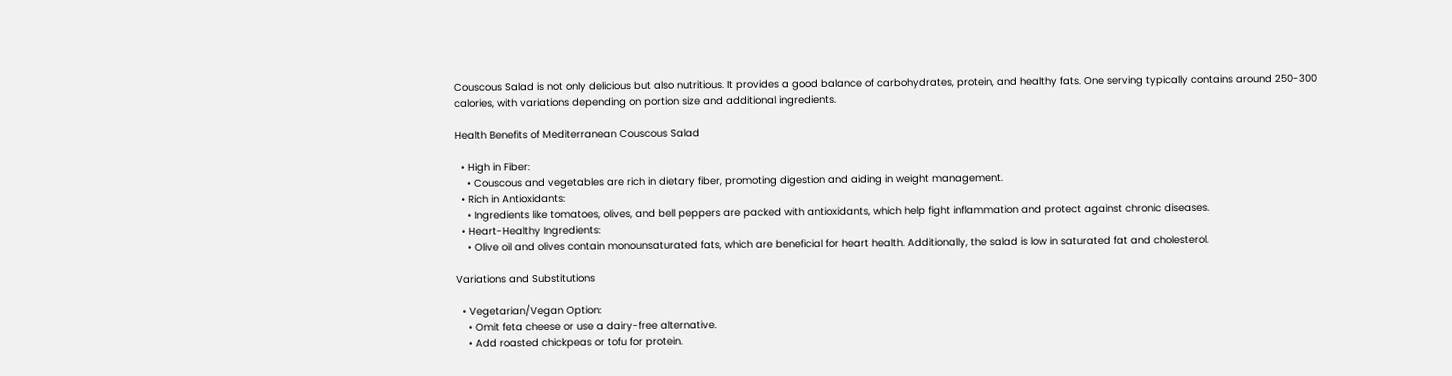Couscous Salad is not only delicious but also nutritious. It provides a good balance of carbohydrates, protein, and healthy fats. One serving typically contains around 250-300 calories, with variations depending on portion size and additional ingredients.

Health Benefits of Mediterranean Couscous Salad

  • High in Fiber:
    • Couscous and vegetables are rich in dietary fiber, promoting digestion and aiding in weight management.
  • Rich in Antioxidants:
    • Ingredients like tomatoes, olives, and bell peppers are packed with antioxidants, which help fight inflammation and protect against chronic diseases.
  • Heart-Healthy Ingredients:
    • Olive oil and olives contain monounsaturated fats, which are beneficial for heart health. Additionally, the salad is low in saturated fat and cholesterol.

Variations and Substitutions

  • Vegetarian/Vegan Option:
    • Omit feta cheese or use a dairy-free alternative.
    • Add roasted chickpeas or tofu for protein.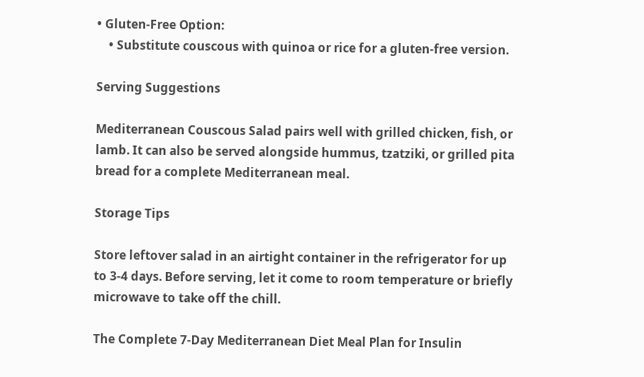• Gluten-Free Option:
    • Substitute couscous with quinoa or rice for a gluten-free version.

Serving Suggestions

Mediterranean Couscous Salad pairs well with grilled chicken, fish, or lamb. It can also be served alongside hummus, tzatziki, or grilled pita bread for a complete Mediterranean meal.

Storage Tips

Store leftover salad in an airtight container in the refrigerator for up to 3-4 days. Before serving, let it come to room temperature or briefly microwave to take off the chill.

The Complete 7-Day Mediterranean Diet Meal Plan for Insulin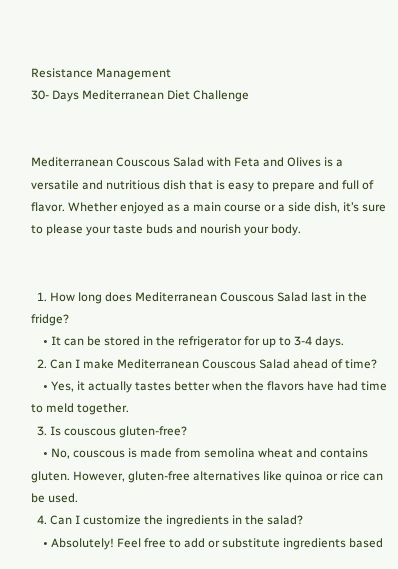Resistance Management
30- Days Mediterranean Diet Challenge


Mediterranean Couscous Salad with Feta and Olives is a versatile and nutritious dish that is easy to prepare and full of flavor. Whether enjoyed as a main course or a side dish, it’s sure to please your taste buds and nourish your body.


  1. How long does Mediterranean Couscous Salad last in the fridge?
    • It can be stored in the refrigerator for up to 3-4 days.
  2. Can I make Mediterranean Couscous Salad ahead of time?
    • Yes, it actually tastes better when the flavors have had time to meld together.
  3. Is couscous gluten-free?
    • No, couscous is made from semolina wheat and contains gluten. However, gluten-free alternatives like quinoa or rice can be used.
  4. Can I customize the ingredients in the salad?
    • Absolutely! Feel free to add or substitute ingredients based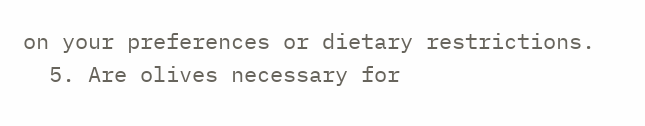on your preferences or dietary restrictions.
  5. Are olives necessary for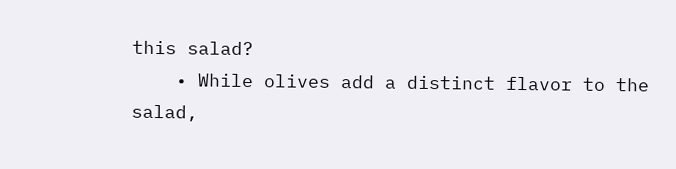this salad?
    • While olives add a distinct flavor to the salad,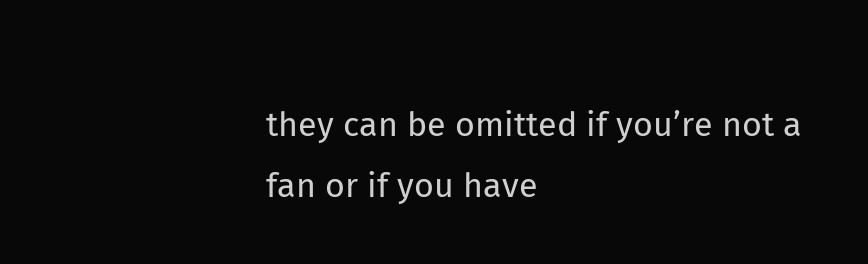they can be omitted if you’re not a fan or if you have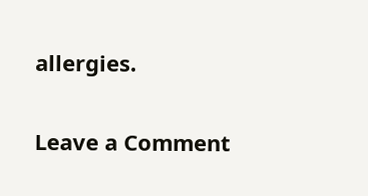allergies.

Leave a Comment